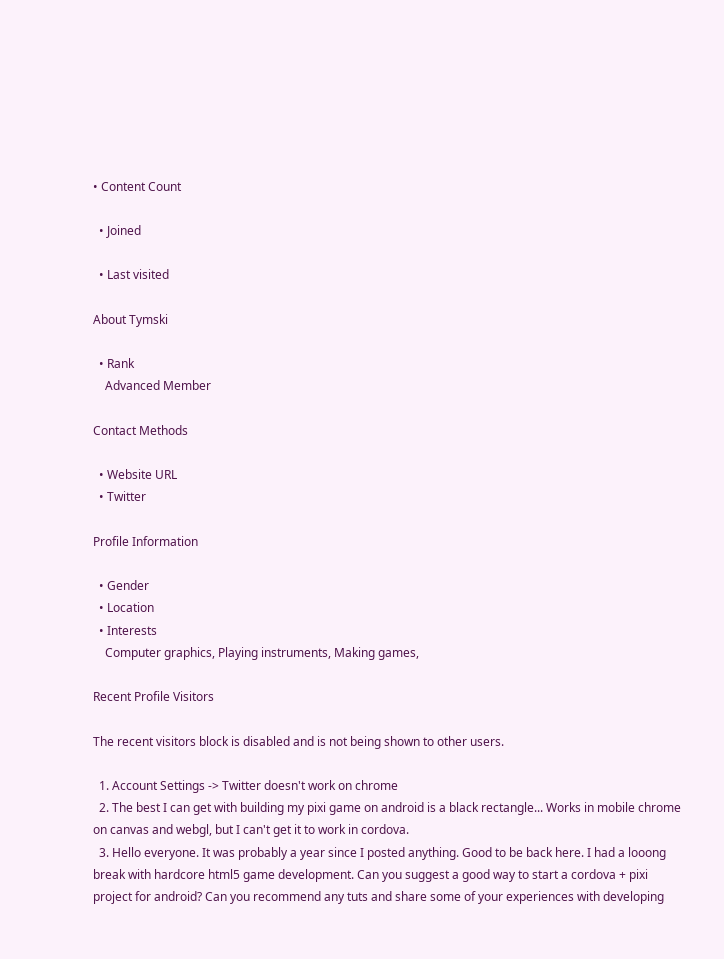• Content Count

  • Joined

  • Last visited

About Tymski

  • Rank
    Advanced Member

Contact Methods

  • Website URL
  • Twitter

Profile Information

  • Gender
  • Location
  • Interests
    Computer graphics, Playing instruments, Making games,

Recent Profile Visitors

The recent visitors block is disabled and is not being shown to other users.

  1. Account Settings -> Twitter doesn't work on chrome
  2. The best I can get with building my pixi game on android is a black rectangle... Works in mobile chrome on canvas and webgl, but I can't get it to work in cordova.
  3. Hello everyone. It was probably a year since I posted anything. Good to be back here. I had a looong break with hardcore html5 game development. Can you suggest a good way to start a cordova + pixi project for android? Can you recommend any tuts and share some of your experiences with developing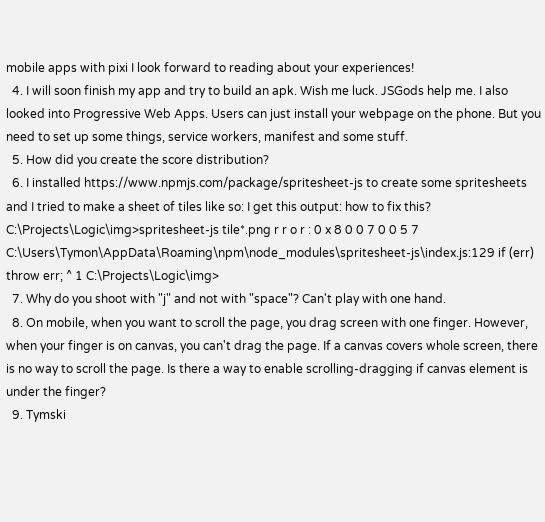mobile apps with pixi I look forward to reading about your experiences!
  4. I will soon finish my app and try to build an apk. Wish me luck. JSGods help me. I also looked into Progressive Web Apps. Users can just install your webpage on the phone. But you need to set up some things, service workers, manifest and some stuff.
  5. How did you create the score distribution?
  6. I installed https://www.npmjs.com/package/spritesheet-js to create some spritesheets and I tried to make a sheet of tiles like so: I get this output: how to fix this? C:\Projects\Logic\img>spritesheet-js tile*.png r r o r : 0 x 8 0 0 7 0 0 5 7 C:\Users\Tymon\AppData\Roaming\npm\node_modules\spritesheet-js\index.js:129 if (err) throw err; ^ 1 C:\Projects\Logic\img>
  7. Why do you shoot with "j" and not with "space"? Can't play with one hand.
  8. On mobile, when you want to scroll the page, you drag screen with one finger. However, when your finger is on canvas, you can't drag the page. If a canvas covers whole screen, there is no way to scroll the page. Is there a way to enable scrolling-dragging if canvas element is under the finger?
  9. Tymski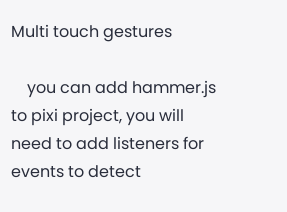Multi touch gestures

    you can add hammer.js to pixi project, you will need to add listeners for events to detect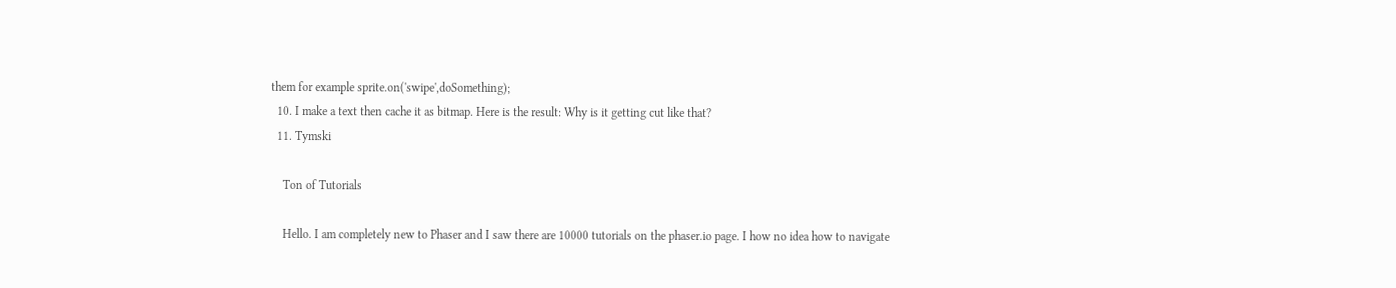them for example sprite.on('swipe',doSomething);
  10. I make a text then cache it as bitmap. Here is the result: Why is it getting cut like that?
  11. Tymski

    Ton of Tutorials

    Hello. I am completely new to Phaser and I saw there are 10000 tutorials on the phaser.io page. I how no idea how to navigate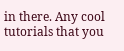in there. Any cool tutorials that you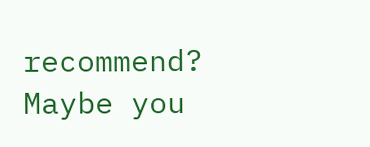recommend? Maybe you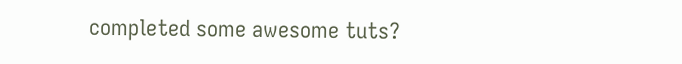completed some awesome tuts?